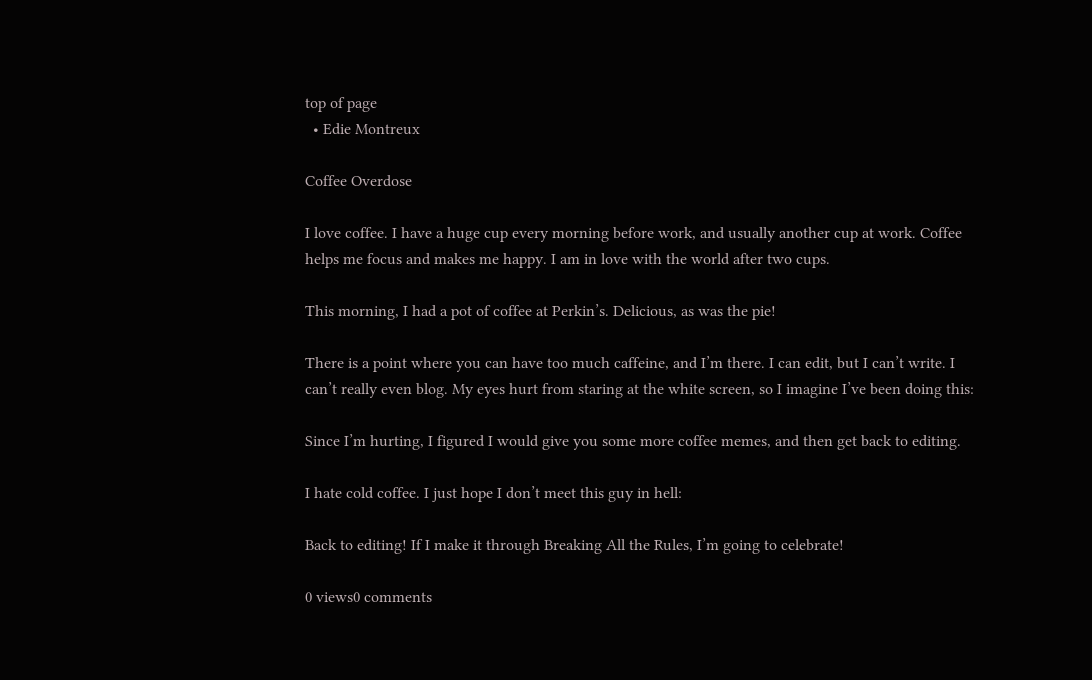top of page
  • Edie Montreux

Coffee Overdose

I love coffee. I have a huge cup every morning before work, and usually another cup at work. Coffee helps me focus and makes me happy. I am in love with the world after two cups.

This morning, I had a pot of coffee at Perkin’s. Delicious, as was the pie!

There is a point where you can have too much caffeine, and I’m there. I can edit, but I can’t write. I can’t really even blog. My eyes hurt from staring at the white screen, so I imagine I’ve been doing this:

Since I’m hurting, I figured I would give you some more coffee memes, and then get back to editing.

I hate cold coffee. I just hope I don’t meet this guy in hell:

Back to editing! If I make it through Breaking All the Rules, I’m going to celebrate!

0 views0 comments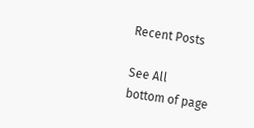Recent Posts

See All
bottom of page